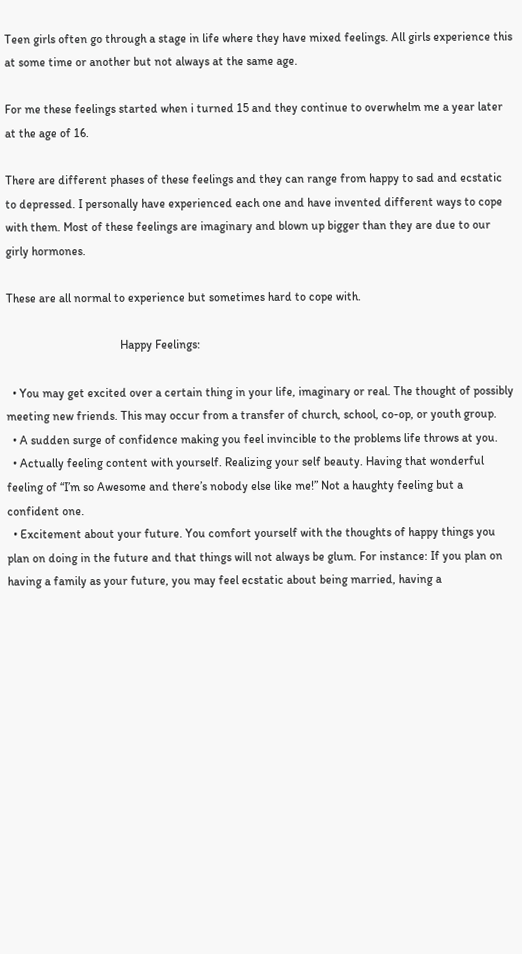Teen girls often go through a stage in life where they have mixed feelings. All girls experience this at some time or another but not always at the same age.

For me these feelings started when i turned 15 and they continue to overwhelm me a year later at the age of 16.

There are different phases of these feelings and they can range from happy to sad and ecstatic to depressed. I personally have experienced each one and have invented different ways to cope with them. Most of these feelings are imaginary and blown up bigger than they are due to our girly hormones.

These are all normal to experience but sometimes hard to cope with.

                                      Happy Feelings:

  • You may get excited over a certain thing in your life, imaginary or real. The thought of possibly meeting new friends. This may occur from a transfer of church, school, co-op, or youth group.
  • A sudden surge of confidence making you feel invincible to the problems life throws at you.
  • Actually feeling content with yourself. Realizing your self beauty. Having that wonderful feeling of “I’m so Awesome and there’s nobody else like me!” Not a haughty feeling but a confident one.
  • Excitement about your future. You comfort yourself with the thoughts of happy things you plan on doing in the future and that things will not always be glum. For instance: If you plan on having a family as your future, you may feel ecstatic about being married, having a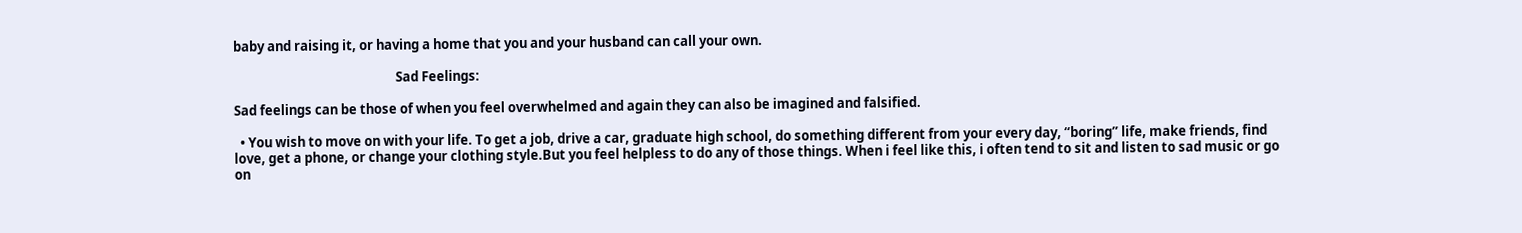baby and raising it, or having a home that you and your husband can call your own.

                                                      Sad Feelings:

Sad feelings can be those of when you feel overwhelmed and again they can also be imagined and falsified.

  • You wish to move on with your life. To get a job, drive a car, graduate high school, do something different from your every day, “boring” life, make friends, find love, get a phone, or change your clothing style.But you feel helpless to do any of those things. When i feel like this, i often tend to sit and listen to sad music or go on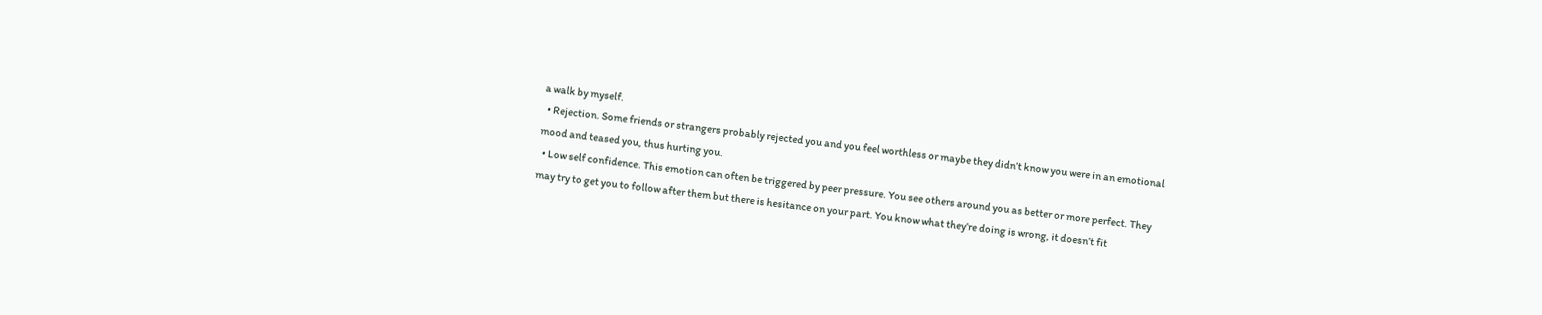a walk by myself.
  • Rejection. Some friends or strangers probably rejected you and you feel worthless or maybe they didn’t know you were in an emotional mood and teased you, thus hurting you.
  • Low self confidence. This emotion can often be triggered by peer pressure. You see others around you as better or more perfect. They may try to get you to follow after them but there is hesitance on your part. You know what they’re doing is wrong, it doesn’t fit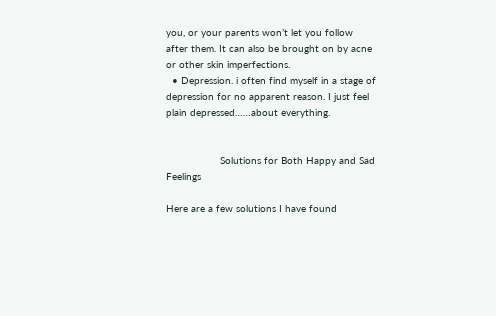you, or your parents won’t let you follow after them. It can also be brought on by acne or other skin imperfections.
  • Depression. i often find myself in a stage of depression for no apparent reason. I just feel plain depressed……about everything.


                  Solutions for Both Happy and Sad Feelings

Here are a few solutions I have found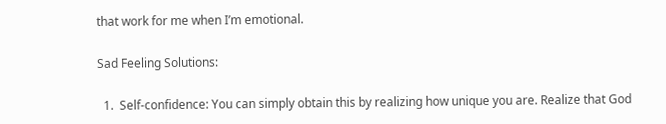that work for me when I’m emotional.

Sad Feeling Solutions:

  1.  Self-confidence: You can simply obtain this by realizing how unique you are. Realize that God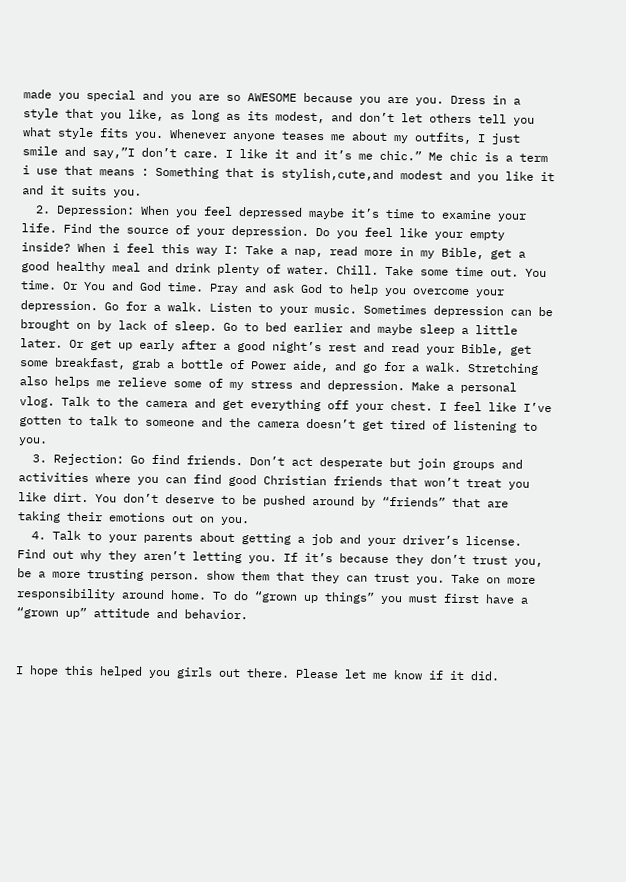made you special and you are so AWESOME because you are you. Dress in a style that you like, as long as its modest, and don’t let others tell you what style fits you. Whenever anyone teases me about my outfits, I just smile and say,”I don’t care. I like it and it’s me chic.” Me chic is a term i use that means : Something that is stylish,cute,and modest and you like it and it suits you.
  2. Depression: When you feel depressed maybe it’s time to examine your life. Find the source of your depression. Do you feel like your empty inside? When i feel this way I: Take a nap, read more in my Bible, get a good healthy meal and drink plenty of water. Chill. Take some time out. You time. Or You and God time. Pray and ask God to help you overcome your depression. Go for a walk. Listen to your music. Sometimes depression can be brought on by lack of sleep. Go to bed earlier and maybe sleep a little later. Or get up early after a good night’s rest and read your Bible, get some breakfast, grab a bottle of Power aide, and go for a walk. Stretching also helps me relieve some of my stress and depression. Make a personal vlog. Talk to the camera and get everything off your chest. I feel like I’ve gotten to talk to someone and the camera doesn’t get tired of listening to you.
  3. Rejection: Go find friends. Don’t act desperate but join groups and activities where you can find good Christian friends that won’t treat you like dirt. You don’t deserve to be pushed around by “friends” that are taking their emotions out on you.
  4. Talk to your parents about getting a job and your driver’s license. Find out why they aren’t letting you. If it’s because they don’t trust you, be a more trusting person. show them that they can trust you. Take on more responsibility around home. To do “grown up things” you must first have a “grown up” attitude and behavior.


I hope this helped you girls out there. Please let me know if it did.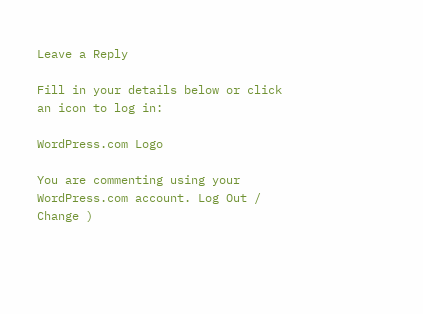Leave a Reply

Fill in your details below or click an icon to log in:

WordPress.com Logo

You are commenting using your WordPress.com account. Log Out /  Change )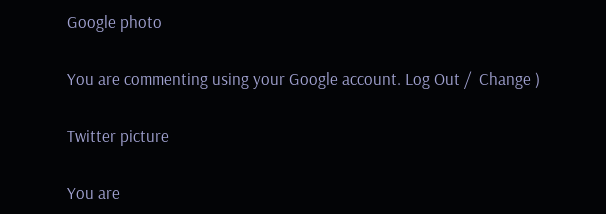Google photo

You are commenting using your Google account. Log Out /  Change )

Twitter picture

You are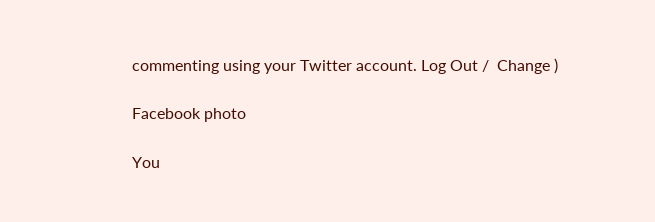commenting using your Twitter account. Log Out /  Change )

Facebook photo

You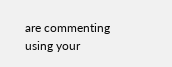are commenting using your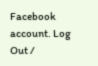Facebook account. Log Out /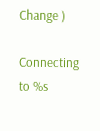Change )

Connecting to %s